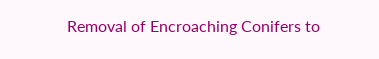Removal of Encroaching Conifers to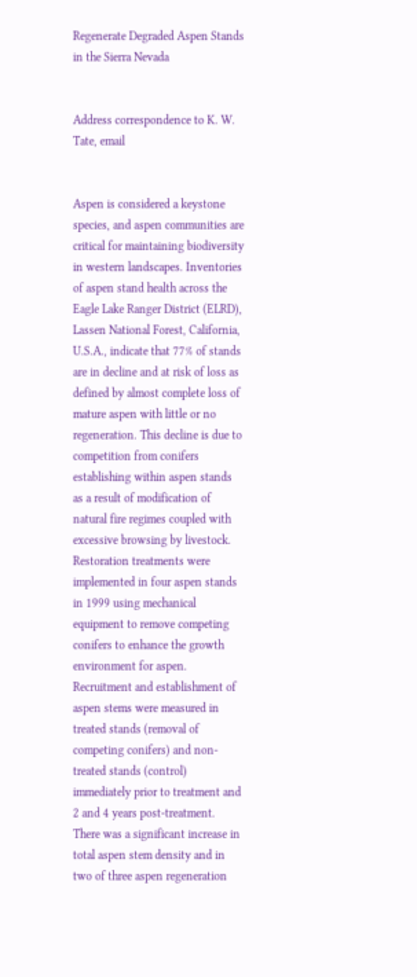Regenerate Degraded Aspen Stands in the Sierra Nevada


Address correspondence to K. W. Tate, email


Aspen is considered a keystone species, and aspen communities are critical for maintaining biodiversity in western landscapes. Inventories of aspen stand health across the Eagle Lake Ranger District (ELRD), Lassen National Forest, California, U.S.A., indicate that 77% of stands are in decline and at risk of loss as defined by almost complete loss of mature aspen with little or no regeneration. This decline is due to competition from conifers establishing within aspen stands as a result of modification of natural fire regimes coupled with excessive browsing by livestock. Restoration treatments were implemented in four aspen stands in 1999 using mechanical equipment to remove competing conifers to enhance the growth environment for aspen. Recruitment and establishment of aspen stems were measured in treated stands (removal of competing conifers) and non-treated stands (control) immediately prior to treatment and 2 and 4 years post-treatment. There was a significant increase in total aspen stem density and in two of three aspen regeneration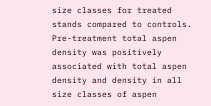size classes for treated stands compared to controls. Pre-treatment total aspen density was positively associated with total aspen density and density in all size classes of aspen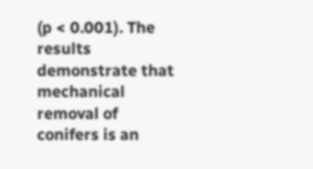(p < 0.001). The results demonstrate that mechanical removal of conifers is an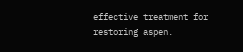effective treatment for restoring aspen.